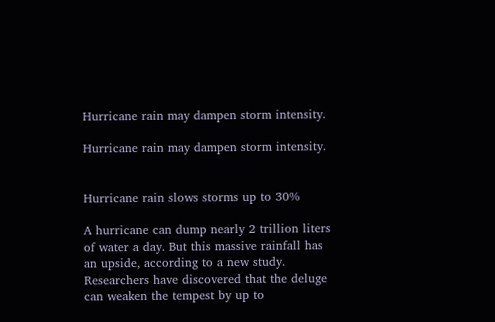Hurricane rain may dampen storm intensity.

Hurricane rain may dampen storm intensity.


Hurricane rain slows storms up to 30%

A hurricane can dump nearly 2 trillion liters of water a day. But this massive rainfall has an upside, according to a new study. Researchers have discovered that the deluge can weaken the tempest by up to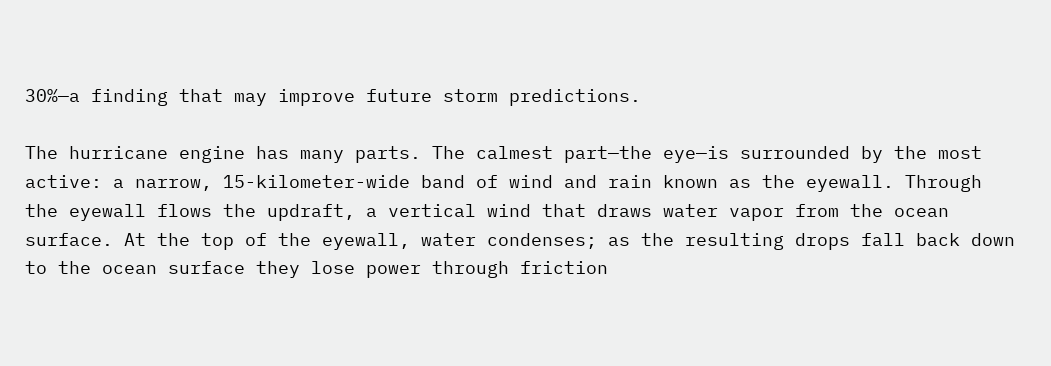30%—a finding that may improve future storm predictions.

The hurricane engine has many parts. The calmest part—the eye—is surrounded by the most active: a narrow, 15-kilometer-wide band of wind and rain known as the eyewall. Through the eyewall flows the updraft, a vertical wind that draws water vapor from the ocean surface. At the top of the eyewall, water condenses; as the resulting drops fall back down to the ocean surface they lose power through friction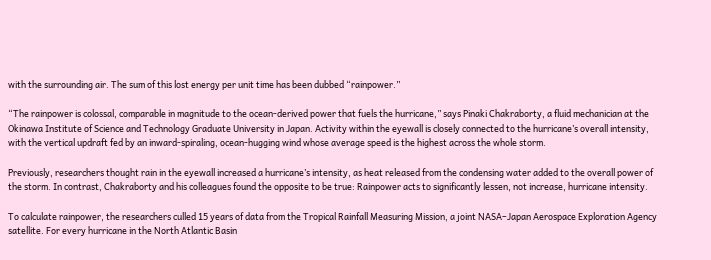with the surrounding air. The sum of this lost energy per unit time has been dubbed “rainpower.”

“The rainpower is colossal, comparable in magnitude to the ocean-derived power that fuels the hurricane,” says Pinaki Chakraborty, a fluid mechanician at the Okinawa Institute of Science and Technology Graduate University in Japan. Activity within the eyewall is closely connected to the hurricane’s overall intensity, with the vertical updraft fed by an inward-spiraling, ocean-hugging wind whose average speed is the highest across the whole storm.

Previously, researchers thought rain in the eyewall increased a hurricane’s intensity, as heat released from the condensing water added to the overall power of the storm. In contrast, Chakraborty and his colleagues found the opposite to be true: Rainpower acts to significantly lessen, not increase, hurricane intensity.

To calculate rainpower, the researchers culled 15 years of data from the Tropical Rainfall Measuring Mission, a joint NASA–Japan Aerospace Exploration Agency satellite. For every hurricane in the North Atlantic Basin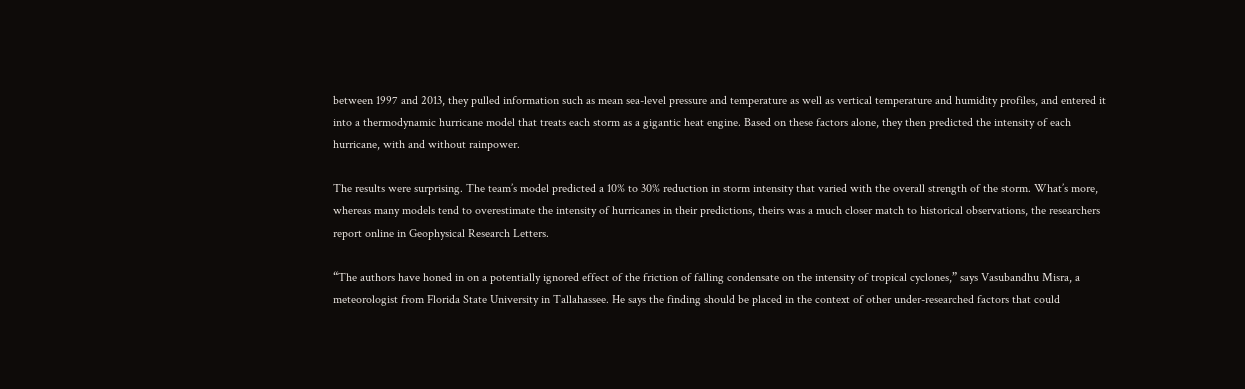between 1997 and 2013, they pulled information such as mean sea-level pressure and temperature as well as vertical temperature and humidity profiles, and entered it into a thermodynamic hurricane model that treats each storm as a gigantic heat engine. Based on these factors alone, they then predicted the intensity of each hurricane, with and without rainpower.

The results were surprising. The team’s model predicted a 10% to 30% reduction in storm intensity that varied with the overall strength of the storm. What’s more, whereas many models tend to overestimate the intensity of hurricanes in their predictions, theirs was a much closer match to historical observations, the researchers report online in Geophysical Research Letters.

“The authors have honed in on a potentially ignored effect of the friction of falling condensate on the intensity of tropical cyclones,” says Vasubandhu Misra, a meteorologist from Florida State University in Tallahassee. He says the finding should be placed in the context of other under-researched factors that could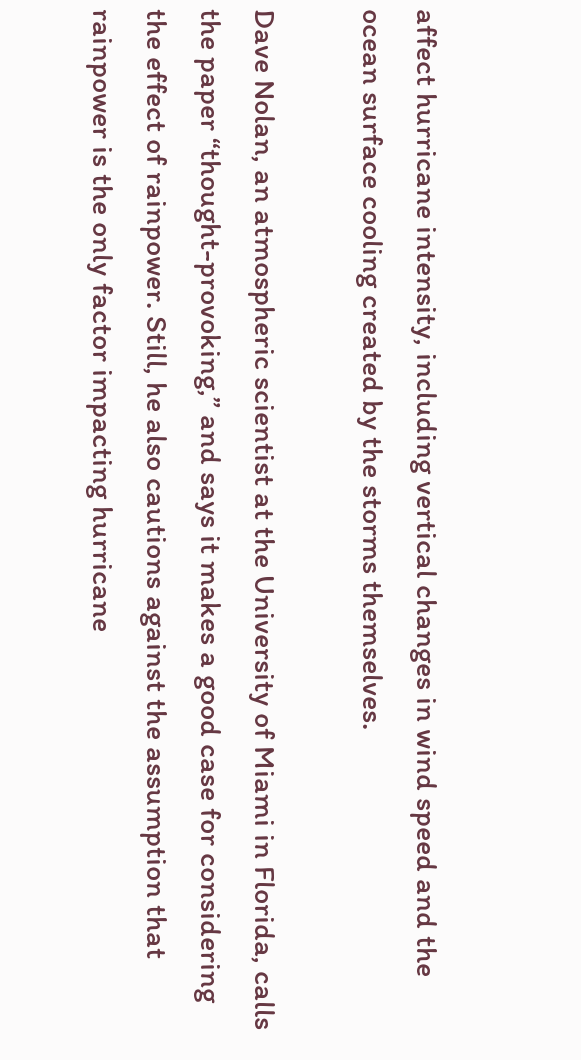affect hurricane intensity, including vertical changes in wind speed and the ocean surface cooling created by the storms themselves.

Dave Nolan, an atmospheric scientist at the University of Miami in Florida, calls the paper “thought-provoking,” and says it makes a good case for considering the effect of rainpower. Still, he also cautions against the assumption that rainpower is the only factor impacting hurricane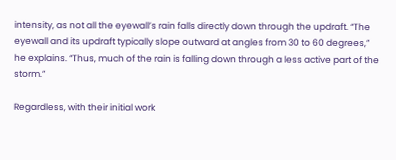intensity, as not all the eyewall’s rain falls directly down through the updraft. “The eyewall and its updraft typically slope outward at angles from 30 to 60 degrees,” he explains. “Thus, much of the rain is falling down through a less active part of the storm.”

Regardless, with their initial work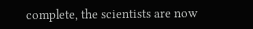complete, the scientists are now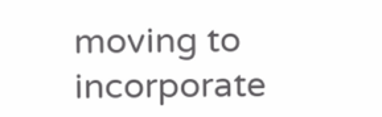moving to incorporate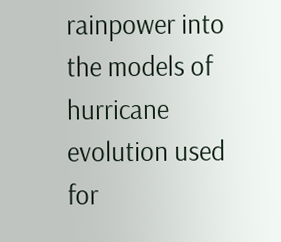rainpower into the models of hurricane evolution used for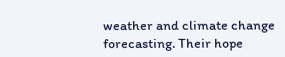weather and climate change forecasting. Their hope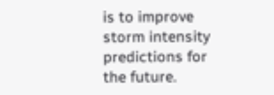is to improve storm intensity predictions for the future.